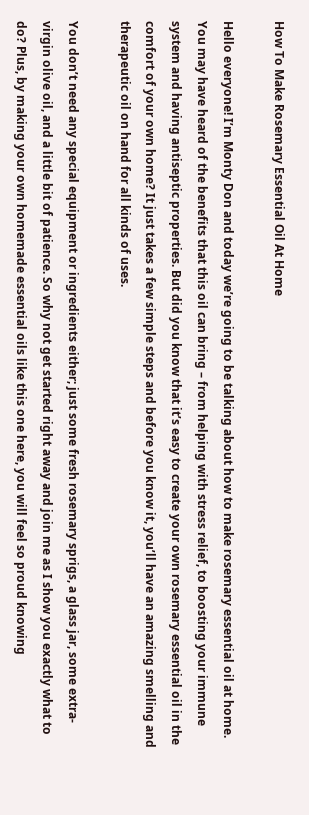How To Make Rosemary Essential Oil At Home

Hello everyone! I’m Monty Don and today we’re going to be talking about how to make rosemary essential oil at home. You may have heard of the benefits that this oil can bring – from helping with stress relief, to boosting your immune system and having antiseptic properties. But did you know that it’s easy to create your own rosemary essential oil in the comfort of your own home? It just takes a few simple steps and before you know it, you’ll have an amazing smelling and therapeutic oil on hand for all kinds of uses.

You don’t need any special equipment or ingredients either; just some fresh rosemary sprigs, a glass jar, some extra-virgin olive oil, and a little bit of patience. So why not get started right away and join me as I show you exactly what to do? Plus, by making your own homemade essential oils like this one here, you will feel so proud knowing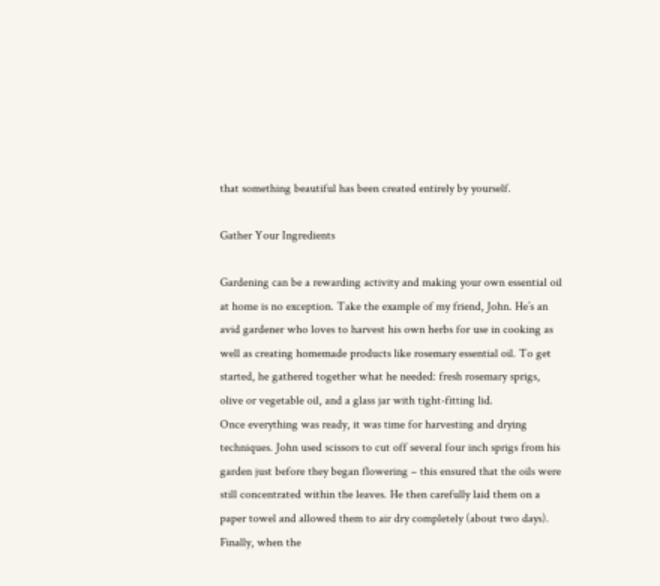that something beautiful has been created entirely by yourself.

Gather Your Ingredients

Gardening can be a rewarding activity and making your own essential oil at home is no exception. Take the example of my friend, John. He’s an avid gardener who loves to harvest his own herbs for use in cooking as well as creating homemade products like rosemary essential oil. To get started, he gathered together what he needed: fresh rosemary sprigs, olive or vegetable oil, and a glass jar with tight-fitting lid.
Once everything was ready, it was time for harvesting and drying techniques. John used scissors to cut off several four inch sprigs from his garden just before they began flowering – this ensured that the oils were still concentrated within the leaves. He then carefully laid them on a paper towel and allowed them to air dry completely (about two days). Finally, when the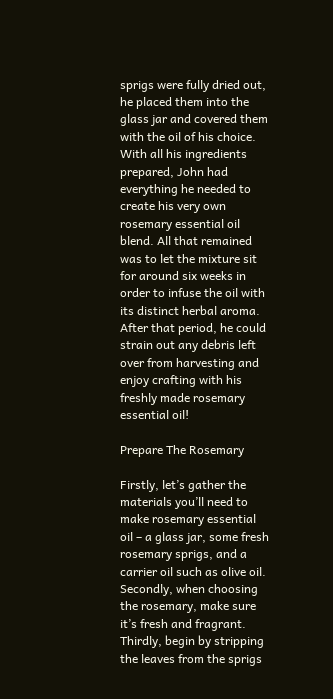sprigs were fully dried out, he placed them into the glass jar and covered them with the oil of his choice.
With all his ingredients prepared, John had everything he needed to create his very own rosemary essential oil blend. All that remained was to let the mixture sit for around six weeks in order to infuse the oil with its distinct herbal aroma. After that period, he could strain out any debris left over from harvesting and enjoy crafting with his freshly made rosemary essential oil!

Prepare The Rosemary

Firstly, let’s gather the materials you’ll need to make rosemary essential oil – a glass jar, some fresh rosemary sprigs, and a carrier oil such as olive oil. Secondly, when choosing the rosemary, make sure it’s fresh and fragrant. Thirdly, begin by stripping the leaves from the sprigs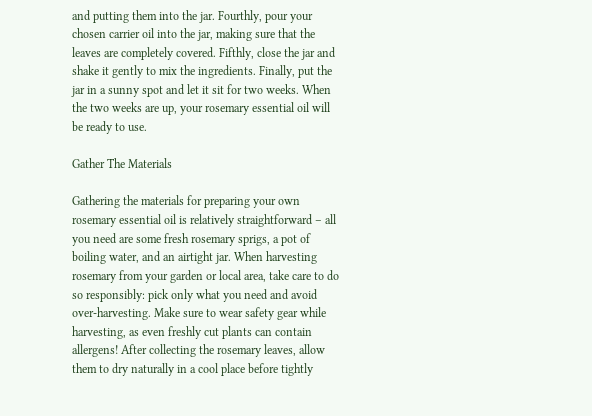and putting them into the jar. Fourthly, pour your chosen carrier oil into the jar, making sure that the leaves are completely covered. Fifthly, close the jar and shake it gently to mix the ingredients. Finally, put the jar in a sunny spot and let it sit for two weeks. When the two weeks are up, your rosemary essential oil will be ready to use.

Gather The Materials

Gathering the materials for preparing your own rosemary essential oil is relatively straightforward – all you need are some fresh rosemary sprigs, a pot of boiling water, and an airtight jar. When harvesting rosemary from your garden or local area, take care to do so responsibly: pick only what you need and avoid over-harvesting. Make sure to wear safety gear while harvesting, as even freshly cut plants can contain allergens! After collecting the rosemary leaves, allow them to dry naturally in a cool place before tightly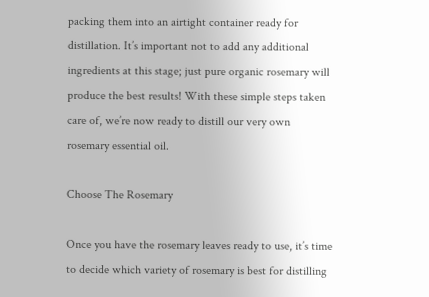packing them into an airtight container ready for distillation. It’s important not to add any additional ingredients at this stage; just pure organic rosemary will produce the best results! With these simple steps taken care of, we’re now ready to distill our very own rosemary essential oil.

Choose The Rosemary

Once you have the rosemary leaves ready to use, it’s time to decide which variety of rosemary is best for distilling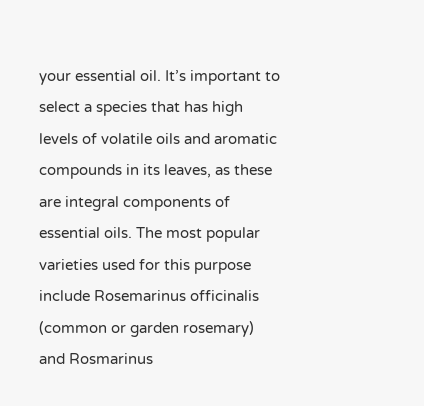your essential oil. It’s important to select a species that has high levels of volatile oils and aromatic compounds in its leaves, as these are integral components of essential oils. The most popular varieties used for this purpose include Rosemarinus officinalis (common or garden rosemary) and Rosmarinus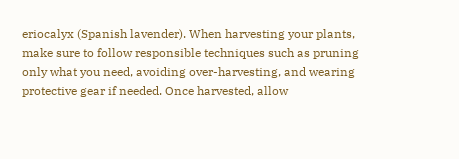eriocalyx (Spanish lavender). When harvesting your plants, make sure to follow responsible techniques such as pruning only what you need, avoiding over-harvesting, and wearing protective gear if needed. Once harvested, allow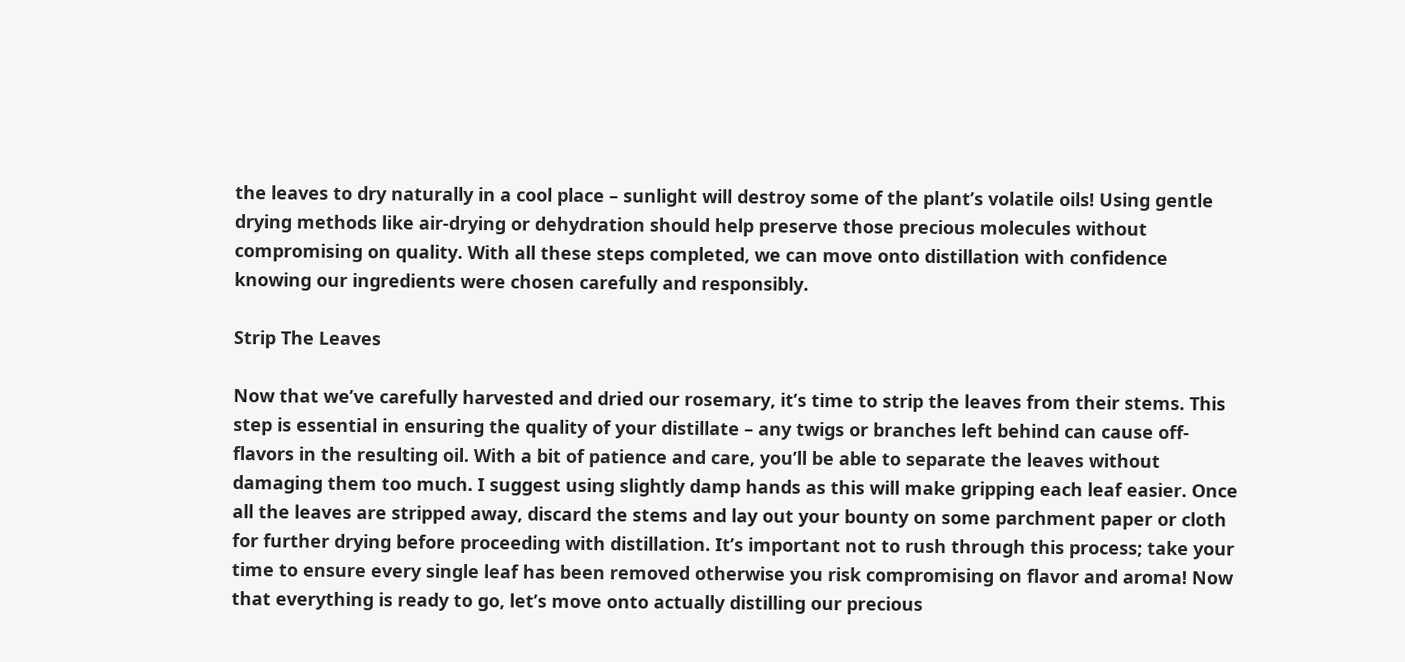the leaves to dry naturally in a cool place – sunlight will destroy some of the plant’s volatile oils! Using gentle drying methods like air-drying or dehydration should help preserve those precious molecules without compromising on quality. With all these steps completed, we can move onto distillation with confidence knowing our ingredients were chosen carefully and responsibly.

Strip The Leaves

Now that we’ve carefully harvested and dried our rosemary, it’s time to strip the leaves from their stems. This step is essential in ensuring the quality of your distillate – any twigs or branches left behind can cause off-flavors in the resulting oil. With a bit of patience and care, you’ll be able to separate the leaves without damaging them too much. I suggest using slightly damp hands as this will make gripping each leaf easier. Once all the leaves are stripped away, discard the stems and lay out your bounty on some parchment paper or cloth for further drying before proceeding with distillation. It’s important not to rush through this process; take your time to ensure every single leaf has been removed otherwise you risk compromising on flavor and aroma! Now that everything is ready to go, let’s move onto actually distilling our precious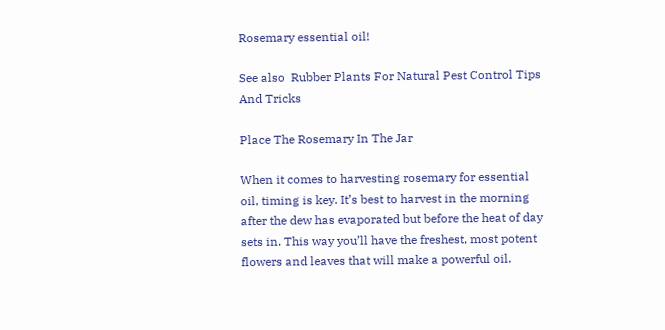Rosemary essential oil!

See also  Rubber Plants For Natural Pest Control Tips And Tricks

Place The Rosemary In The Jar

When it comes to harvesting rosemary for essential oil, timing is key. It’s best to harvest in the morning after the dew has evaporated but before the heat of day sets in. This way you’ll have the freshest, most potent flowers and leaves that will make a powerful oil.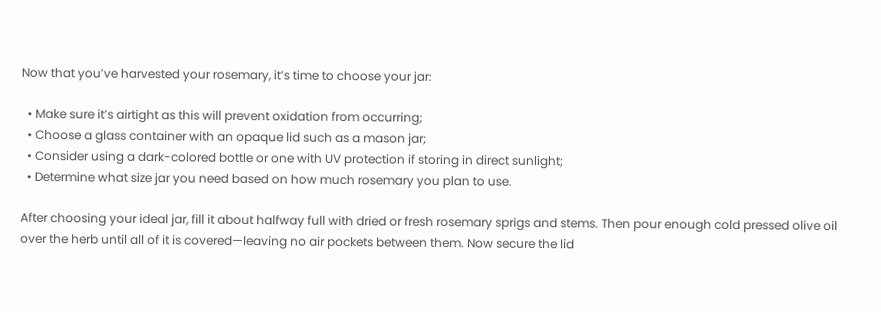Now that you’ve harvested your rosemary, it’s time to choose your jar:

  • Make sure it’s airtight as this will prevent oxidation from occurring;
  • Choose a glass container with an opaque lid such as a mason jar;
  • Consider using a dark-colored bottle or one with UV protection if storing in direct sunlight;
  • Determine what size jar you need based on how much rosemary you plan to use.

After choosing your ideal jar, fill it about halfway full with dried or fresh rosemary sprigs and stems. Then pour enough cold pressed olive oil over the herb until all of it is covered—leaving no air pockets between them. Now secure the lid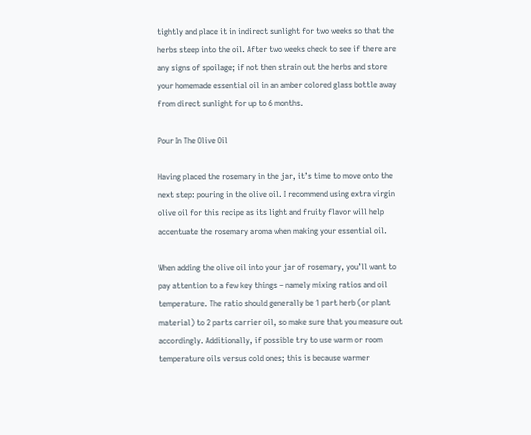tightly and place it in indirect sunlight for two weeks so that the herbs steep into the oil. After two weeks check to see if there are any signs of spoilage; if not then strain out the herbs and store your homemade essential oil in an amber colored glass bottle away from direct sunlight for up to 6 months.

Pour In The Olive Oil

Having placed the rosemary in the jar, it’s time to move onto the next step: pouring in the olive oil. I recommend using extra virgin olive oil for this recipe as its light and fruity flavor will help accentuate the rosemary aroma when making your essential oil.

When adding the olive oil into your jar of rosemary, you’ll want to pay attention to a few key things – namely mixing ratios and oil temperature. The ratio should generally be 1 part herb (or plant material) to 2 parts carrier oil, so make sure that you measure out accordingly. Additionally, if possible try to use warm or room temperature oils versus cold ones; this is because warmer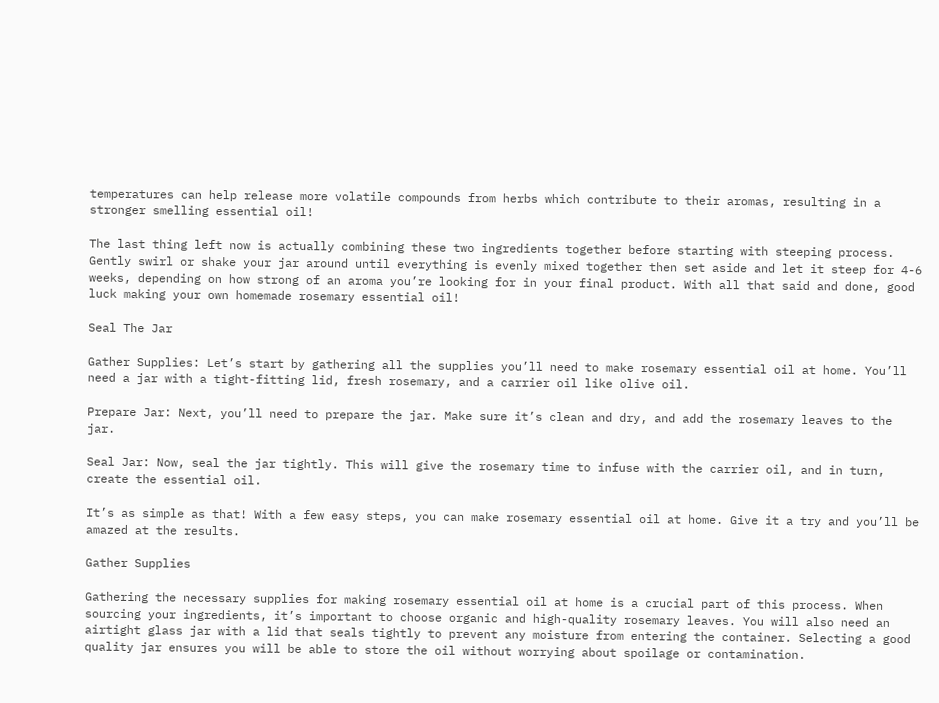temperatures can help release more volatile compounds from herbs which contribute to their aromas, resulting in a stronger smelling essential oil!

The last thing left now is actually combining these two ingredients together before starting with steeping process. Gently swirl or shake your jar around until everything is evenly mixed together then set aside and let it steep for 4-6 weeks, depending on how strong of an aroma you’re looking for in your final product. With all that said and done, good luck making your own homemade rosemary essential oil!

Seal The Jar

Gather Supplies: Let’s start by gathering all the supplies you’ll need to make rosemary essential oil at home. You’ll need a jar with a tight-fitting lid, fresh rosemary, and a carrier oil like olive oil.

Prepare Jar: Next, you’ll need to prepare the jar. Make sure it’s clean and dry, and add the rosemary leaves to the jar.

Seal Jar: Now, seal the jar tightly. This will give the rosemary time to infuse with the carrier oil, and in turn, create the essential oil.

It’s as simple as that! With a few easy steps, you can make rosemary essential oil at home. Give it a try and you’ll be amazed at the results.

Gather Supplies

Gathering the necessary supplies for making rosemary essential oil at home is a crucial part of this process. When sourcing your ingredients, it’s important to choose organic and high-quality rosemary leaves. You will also need an airtight glass jar with a lid that seals tightly to prevent any moisture from entering the container. Selecting a good quality jar ensures you will be able to store the oil without worrying about spoilage or contamination.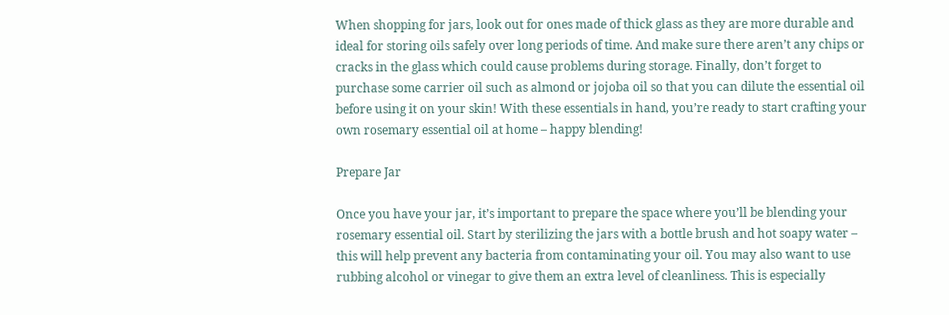When shopping for jars, look out for ones made of thick glass as they are more durable and ideal for storing oils safely over long periods of time. And make sure there aren’t any chips or cracks in the glass which could cause problems during storage. Finally, don’t forget to purchase some carrier oil such as almond or jojoba oil so that you can dilute the essential oil before using it on your skin! With these essentials in hand, you’re ready to start crafting your own rosemary essential oil at home – happy blending!

Prepare Jar

Once you have your jar, it’s important to prepare the space where you’ll be blending your rosemary essential oil. Start by sterilizing the jars with a bottle brush and hot soapy water – this will help prevent any bacteria from contaminating your oil. You may also want to use rubbing alcohol or vinegar to give them an extra level of cleanliness. This is especially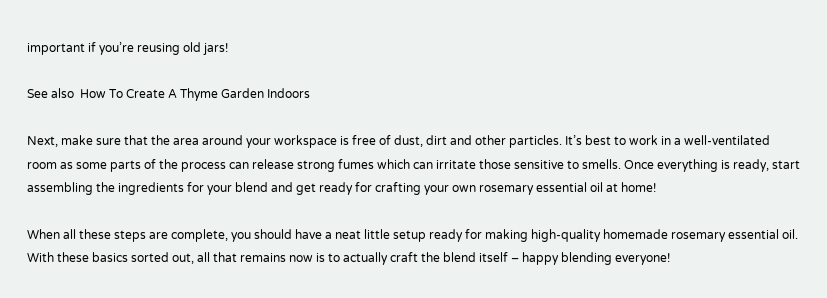important if you’re reusing old jars!

See also  How To Create A Thyme Garden Indoors

Next, make sure that the area around your workspace is free of dust, dirt and other particles. It’s best to work in a well-ventilated room as some parts of the process can release strong fumes which can irritate those sensitive to smells. Once everything is ready, start assembling the ingredients for your blend and get ready for crafting your own rosemary essential oil at home!

When all these steps are complete, you should have a neat little setup ready for making high-quality homemade rosemary essential oil. With these basics sorted out, all that remains now is to actually craft the blend itself – happy blending everyone!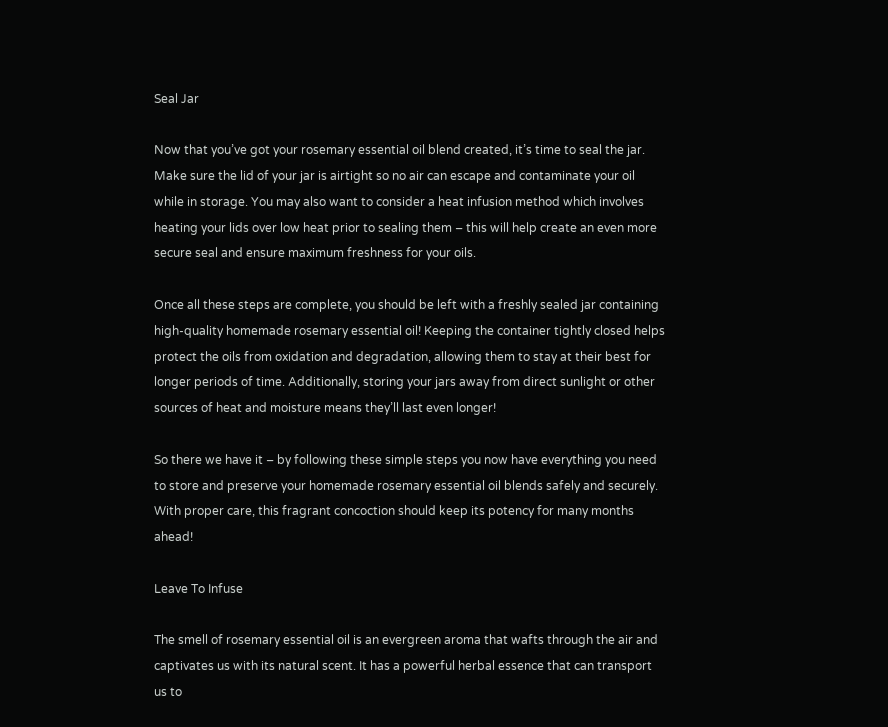Seal Jar

Now that you’ve got your rosemary essential oil blend created, it’s time to seal the jar. Make sure the lid of your jar is airtight so no air can escape and contaminate your oil while in storage. You may also want to consider a heat infusion method which involves heating your lids over low heat prior to sealing them – this will help create an even more secure seal and ensure maximum freshness for your oils.

Once all these steps are complete, you should be left with a freshly sealed jar containing high-quality homemade rosemary essential oil! Keeping the container tightly closed helps protect the oils from oxidation and degradation, allowing them to stay at their best for longer periods of time. Additionally, storing your jars away from direct sunlight or other sources of heat and moisture means they’ll last even longer!

So there we have it – by following these simple steps you now have everything you need to store and preserve your homemade rosemary essential oil blends safely and securely. With proper care, this fragrant concoction should keep its potency for many months ahead!

Leave To Infuse

The smell of rosemary essential oil is an evergreen aroma that wafts through the air and captivates us with its natural scent. It has a powerful herbal essence that can transport us to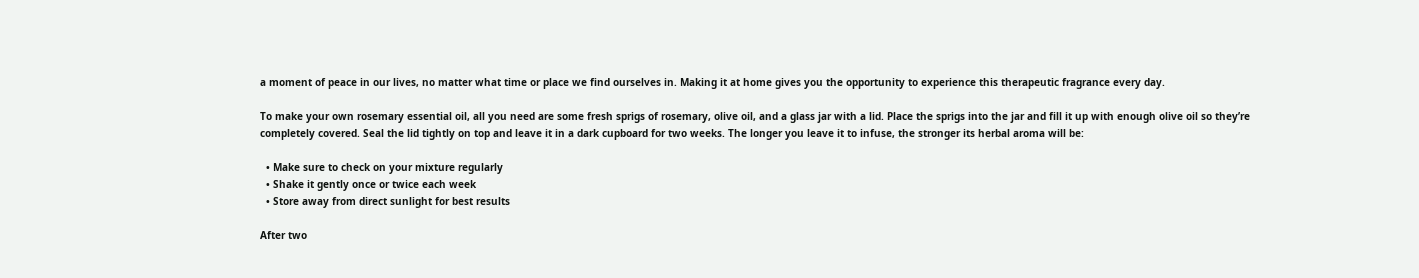a moment of peace in our lives, no matter what time or place we find ourselves in. Making it at home gives you the opportunity to experience this therapeutic fragrance every day.

To make your own rosemary essential oil, all you need are some fresh sprigs of rosemary, olive oil, and a glass jar with a lid. Place the sprigs into the jar and fill it up with enough olive oil so they’re completely covered. Seal the lid tightly on top and leave it in a dark cupboard for two weeks. The longer you leave it to infuse, the stronger its herbal aroma will be:

  • Make sure to check on your mixture regularly
  • Shake it gently once or twice each week
  • Store away from direct sunlight for best results

After two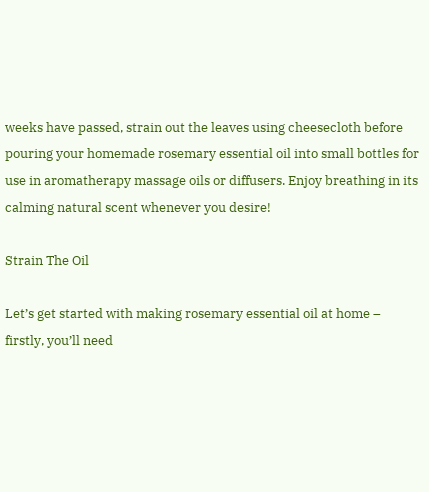weeks have passed, strain out the leaves using cheesecloth before pouring your homemade rosemary essential oil into small bottles for use in aromatherapy massage oils or diffusers. Enjoy breathing in its calming natural scent whenever you desire!

Strain The Oil

Let’s get started with making rosemary essential oil at home – firstly, you’ll need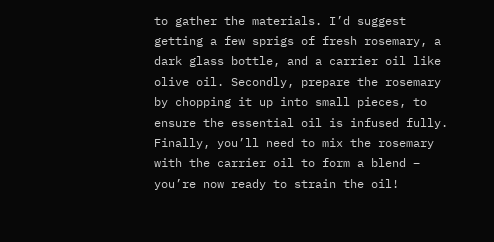to gather the materials. I’d suggest getting a few sprigs of fresh rosemary, a dark glass bottle, and a carrier oil like olive oil. Secondly, prepare the rosemary by chopping it up into small pieces, to ensure the essential oil is infused fully. Finally, you’ll need to mix the rosemary with the carrier oil to form a blend – you’re now ready to strain the oil!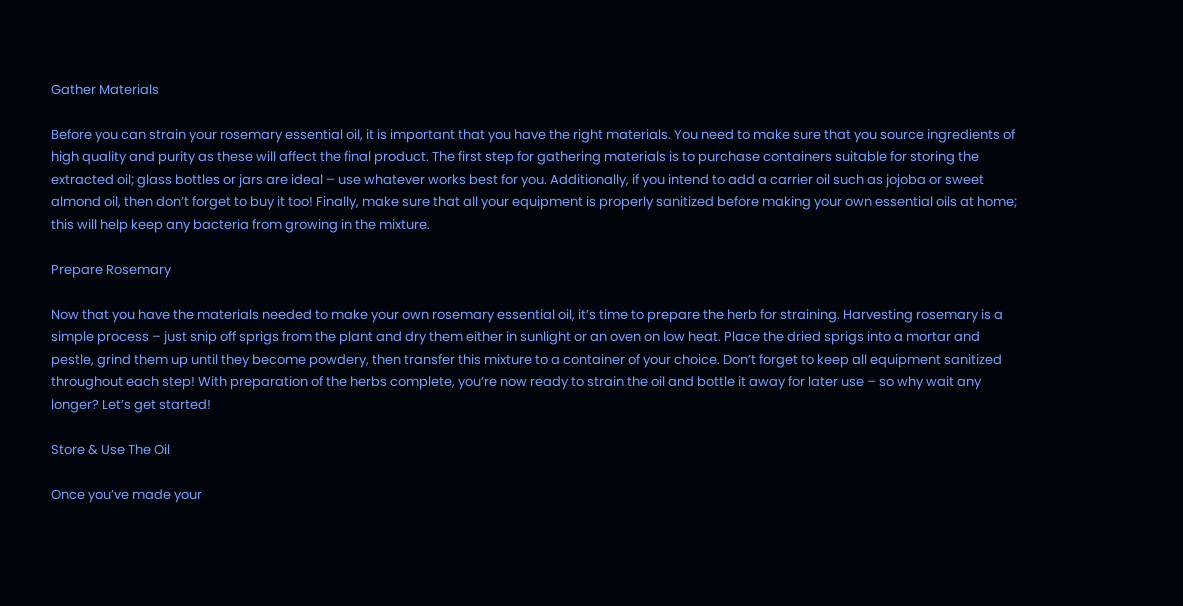Gather Materials

Before you can strain your rosemary essential oil, it is important that you have the right materials. You need to make sure that you source ingredients of high quality and purity as these will affect the final product. The first step for gathering materials is to purchase containers suitable for storing the extracted oil; glass bottles or jars are ideal – use whatever works best for you. Additionally, if you intend to add a carrier oil such as jojoba or sweet almond oil, then don’t forget to buy it too! Finally, make sure that all your equipment is properly sanitized before making your own essential oils at home; this will help keep any bacteria from growing in the mixture.

Prepare Rosemary

Now that you have the materials needed to make your own rosemary essential oil, it’s time to prepare the herb for straining. Harvesting rosemary is a simple process – just snip off sprigs from the plant and dry them either in sunlight or an oven on low heat. Place the dried sprigs into a mortar and pestle, grind them up until they become powdery, then transfer this mixture to a container of your choice. Don’t forget to keep all equipment sanitized throughout each step! With preparation of the herbs complete, you’re now ready to strain the oil and bottle it away for later use – so why wait any longer? Let’s get started!

Store & Use The Oil

Once you’ve made your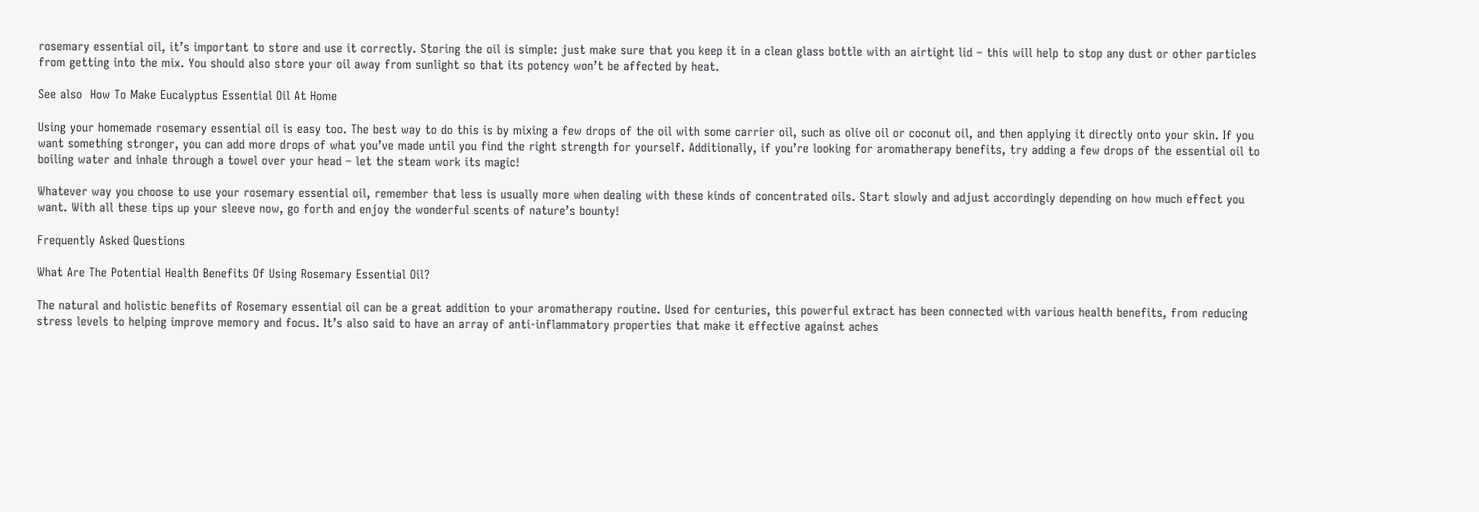rosemary essential oil, it’s important to store and use it correctly. Storing the oil is simple: just make sure that you keep it in a clean glass bottle with an airtight lid – this will help to stop any dust or other particles from getting into the mix. You should also store your oil away from sunlight so that its potency won’t be affected by heat.

See also  How To Make Eucalyptus Essential Oil At Home

Using your homemade rosemary essential oil is easy too. The best way to do this is by mixing a few drops of the oil with some carrier oil, such as olive oil or coconut oil, and then applying it directly onto your skin. If you want something stronger, you can add more drops of what you’ve made until you find the right strength for yourself. Additionally, if you’re looking for aromatherapy benefits, try adding a few drops of the essential oil to boiling water and inhale through a towel over your head – let the steam work its magic!

Whatever way you choose to use your rosemary essential oil, remember that less is usually more when dealing with these kinds of concentrated oils. Start slowly and adjust accordingly depending on how much effect you want. With all these tips up your sleeve now, go forth and enjoy the wonderful scents of nature’s bounty!

Frequently Asked Questions

What Are The Potential Health Benefits Of Using Rosemary Essential Oil?

The natural and holistic benefits of Rosemary essential oil can be a great addition to your aromatherapy routine. Used for centuries, this powerful extract has been connected with various health benefits, from reducing stress levels to helping improve memory and focus. It’s also said to have an array of anti-inflammatory properties that make it effective against aches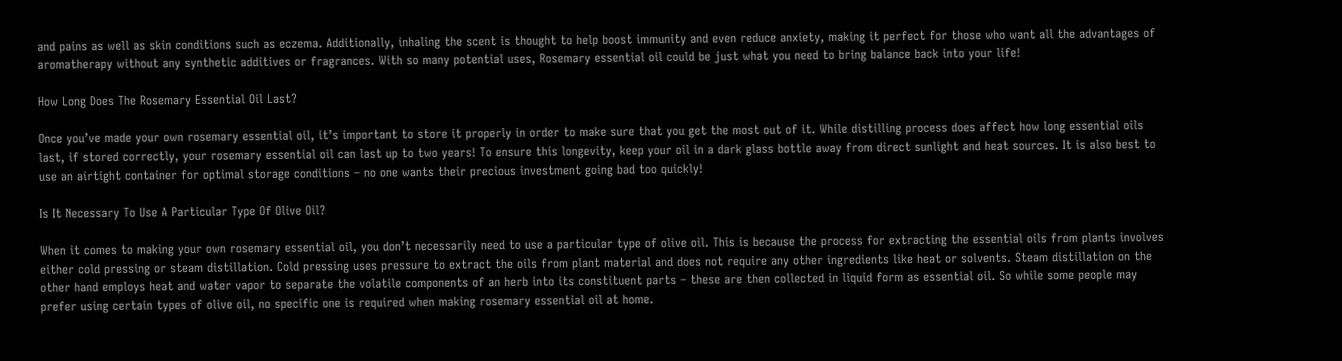and pains as well as skin conditions such as eczema. Additionally, inhaling the scent is thought to help boost immunity and even reduce anxiety, making it perfect for those who want all the advantages of aromatherapy without any synthetic additives or fragrances. With so many potential uses, Rosemary essential oil could be just what you need to bring balance back into your life!

How Long Does The Rosemary Essential Oil Last?

Once you’ve made your own rosemary essential oil, it’s important to store it properly in order to make sure that you get the most out of it. While distilling process does affect how long essential oils last, if stored correctly, your rosemary essential oil can last up to two years! To ensure this longevity, keep your oil in a dark glass bottle away from direct sunlight and heat sources. It is also best to use an airtight container for optimal storage conditions – no one wants their precious investment going bad too quickly!

Is It Necessary To Use A Particular Type Of Olive Oil?

When it comes to making your own rosemary essential oil, you don’t necessarily need to use a particular type of olive oil. This is because the process for extracting the essential oils from plants involves either cold pressing or steam distillation. Cold pressing uses pressure to extract the oils from plant material and does not require any other ingredients like heat or solvents. Steam distillation on the other hand employs heat and water vapor to separate the volatile components of an herb into its constituent parts – these are then collected in liquid form as essential oil. So while some people may prefer using certain types of olive oil, no specific one is required when making rosemary essential oil at home.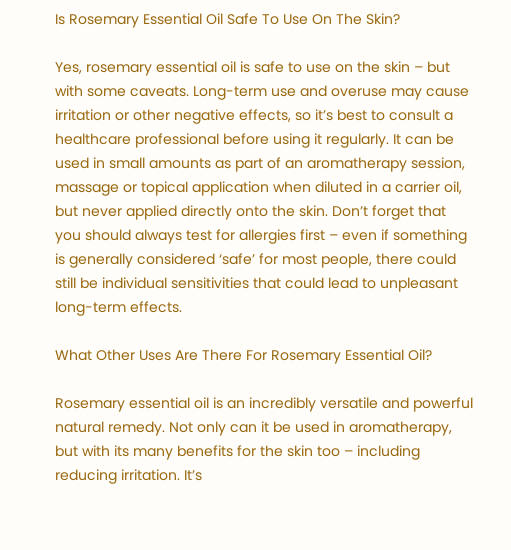Is Rosemary Essential Oil Safe To Use On The Skin?

Yes, rosemary essential oil is safe to use on the skin – but with some caveats. Long-term use and overuse may cause irritation or other negative effects, so it’s best to consult a healthcare professional before using it regularly. It can be used in small amounts as part of an aromatherapy session, massage or topical application when diluted in a carrier oil, but never applied directly onto the skin. Don’t forget that you should always test for allergies first – even if something is generally considered ‘safe’ for most people, there could still be individual sensitivities that could lead to unpleasant long-term effects.

What Other Uses Are There For Rosemary Essential Oil?

Rosemary essential oil is an incredibly versatile and powerful natural remedy. Not only can it be used in aromatherapy, but with its many benefits for the skin too – including reducing irritation. It’s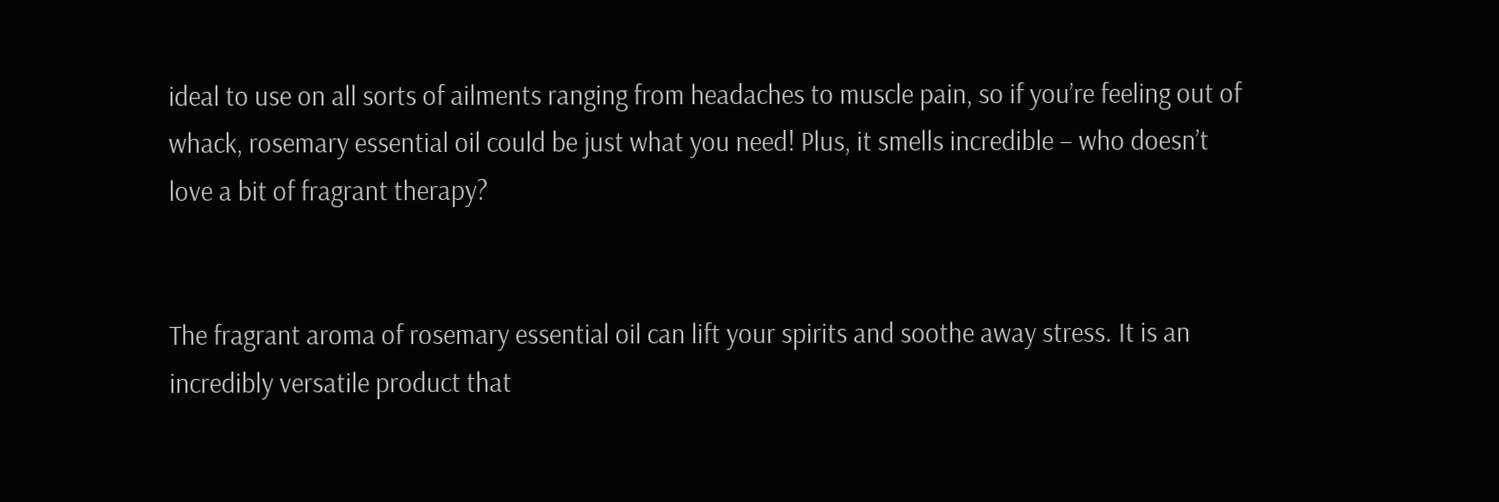ideal to use on all sorts of ailments ranging from headaches to muscle pain, so if you’re feeling out of whack, rosemary essential oil could be just what you need! Plus, it smells incredible – who doesn’t love a bit of fragrant therapy?


The fragrant aroma of rosemary essential oil can lift your spirits and soothe away stress. It is an incredibly versatile product that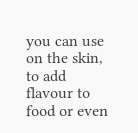you can use on the skin, to add flavour to food or even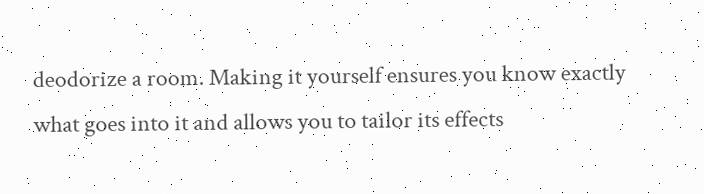deodorize a room. Making it yourself ensures you know exactly what goes into it and allows you to tailor its effects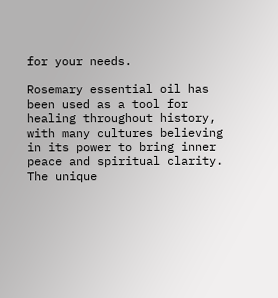for your needs.

Rosemary essential oil has been used as a tool for healing throughout history, with many cultures believing in its power to bring inner peace and spiritual clarity. The unique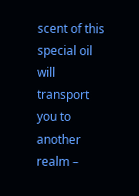scent of this special oil will transport you to another realm –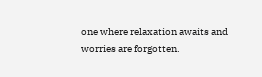one where relaxation awaits and worries are forgotten.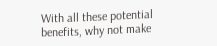With all these potential benefits, why not make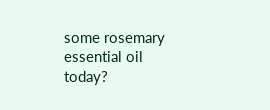some rosemary essential oil today?